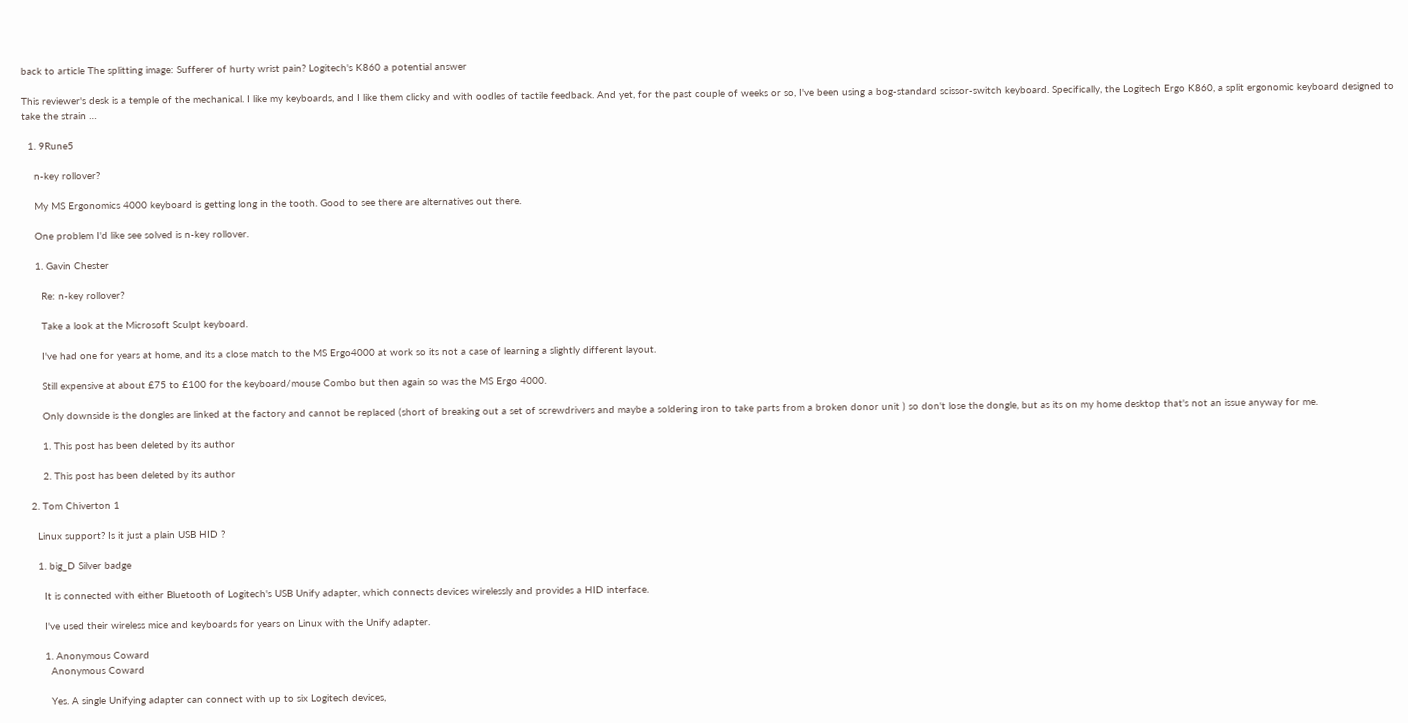back to article The splitting image: Sufferer of hurty wrist pain? Logitech's K860 a potential answer

This reviewer's desk is a temple of the mechanical. I like my keyboards, and I like them clicky and with oodles of tactile feedback. And yet, for the past couple of weeks or so, I've been using a bog-standard scissor-switch keyboard. Specifically, the Logitech Ergo K860, a split ergonomic keyboard designed to take the strain …

  1. 9Rune5

    n-key rollover?

    My MS Ergonomics 4000 keyboard is getting long in the tooth. Good to see there are alternatives out there.

    One problem I'd like see solved is n-key rollover.

    1. Gavin Chester

      Re: n-key rollover?

      Take a look at the Microsoft Sculpt keyboard.

      I've had one for years at home, and its a close match to the MS Ergo4000 at work so its not a case of learning a slightly different layout.

      Still expensive at about £75 to £100 for the keyboard/mouse Combo but then again so was the MS Ergo 4000.

      Only downside is the dongles are linked at the factory and cannot be replaced (short of breaking out a set of screwdrivers and maybe a soldering iron to take parts from a broken donor unit ) so don't lose the dongle, but as its on my home desktop that's not an issue anyway for me.

      1. This post has been deleted by its author

      2. This post has been deleted by its author

  2. Tom Chiverton 1

    Linux support? Is it just a plain USB HID ?

    1. big_D Silver badge

      It is connected with either Bluetooth of Logitech's USB Unify adapter, which connects devices wirelessly and provides a HID interface.

      I've used their wireless mice and keyboards for years on Linux with the Unify adapter.

      1. Anonymous Coward
        Anonymous Coward

        Yes. A single Unifying adapter can connect with up to six Logitech devices,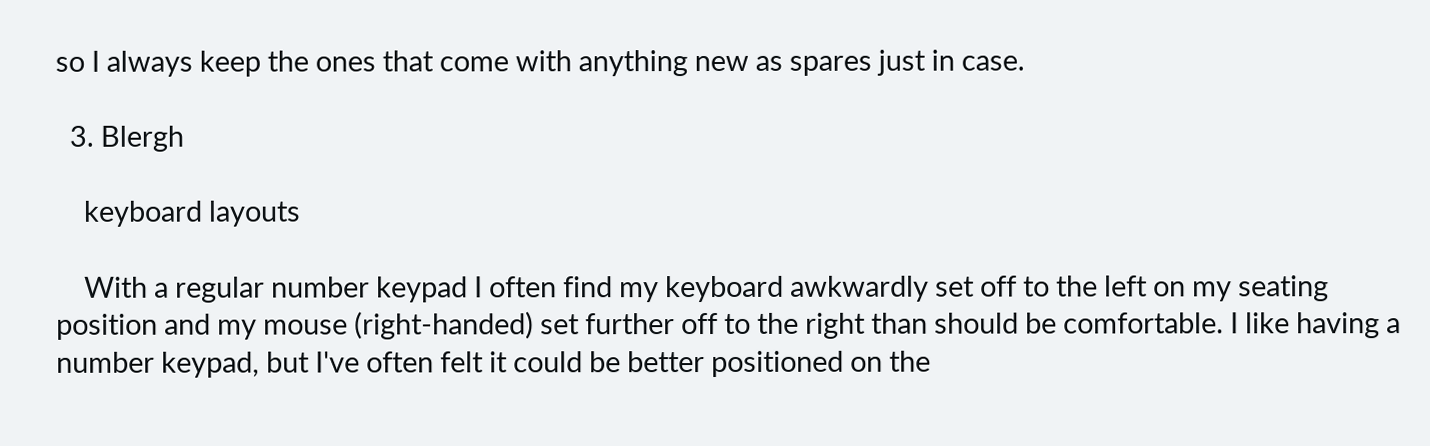so I always keep the ones that come with anything new as spares just in case.

  3. Blergh

    keyboard layouts

    With a regular number keypad I often find my keyboard awkwardly set off to the left on my seating position and my mouse (right-handed) set further off to the right than should be comfortable. I like having a number keypad, but I've often felt it could be better positioned on the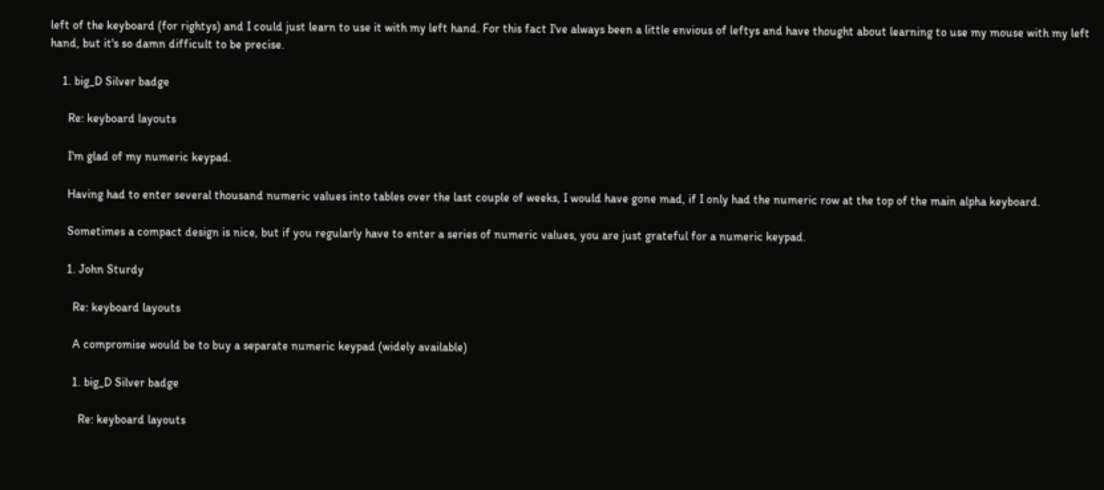left of the keyboard (for rightys) and I could just learn to use it with my left hand. For this fact I've always been a little envious of leftys and have thought about learning to use my mouse with my left hand, but it's so damn difficult to be precise.

    1. big_D Silver badge

      Re: keyboard layouts

      I'm glad of my numeric keypad.

      Having had to enter several thousand numeric values into tables over the last couple of weeks, I would have gone mad, if I only had the numeric row at the top of the main alpha keyboard.

      Sometimes a compact design is nice, but if you regularly have to enter a series of numeric values, you are just grateful for a numeric keypad.

      1. John Sturdy

        Re: keyboard layouts

        A compromise would be to buy a separate numeric keypad (widely available)

        1. big_D Silver badge

          Re: keyboard layouts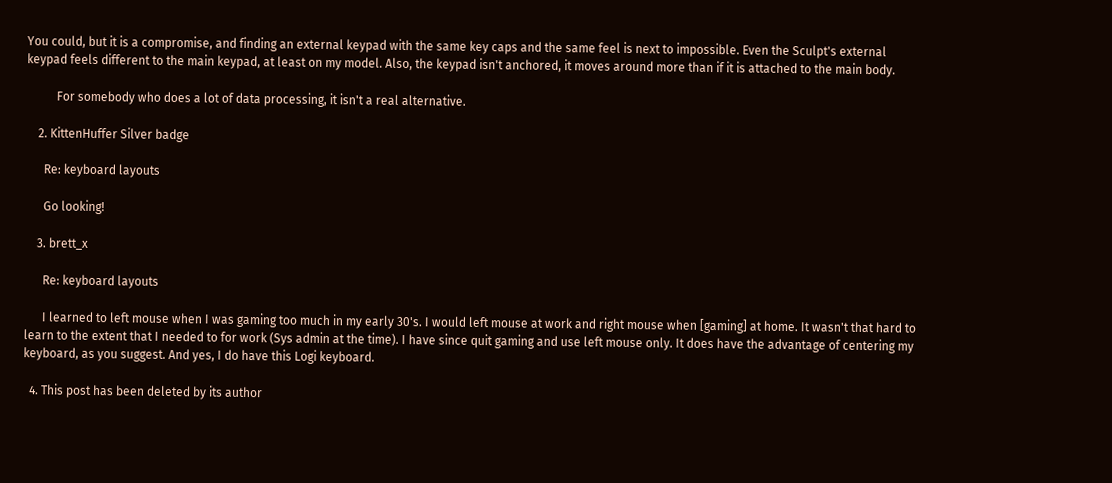You could, but it is a compromise, and finding an external keypad with the same key caps and the same feel is next to impossible. Even the Sculpt's external keypad feels different to the main keypad, at least on my model. Also, the keypad isn't anchored, it moves around more than if it is attached to the main body.

          For somebody who does a lot of data processing, it isn't a real alternative.

    2. KittenHuffer Silver badge

      Re: keyboard layouts

      Go looking!

    3. brett_x

      Re: keyboard layouts

      I learned to left mouse when I was gaming too much in my early 30's. I would left mouse at work and right mouse when [gaming] at home. It wasn't that hard to learn to the extent that I needed to for work (Sys admin at the time). I have since quit gaming and use left mouse only. It does have the advantage of centering my keyboard, as you suggest. And yes, I do have this Logi keyboard.

  4. This post has been deleted by its author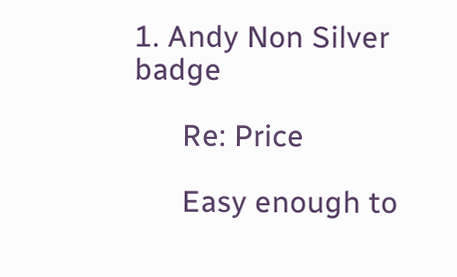1. Andy Non Silver badge

      Re: Price

      Easy enough to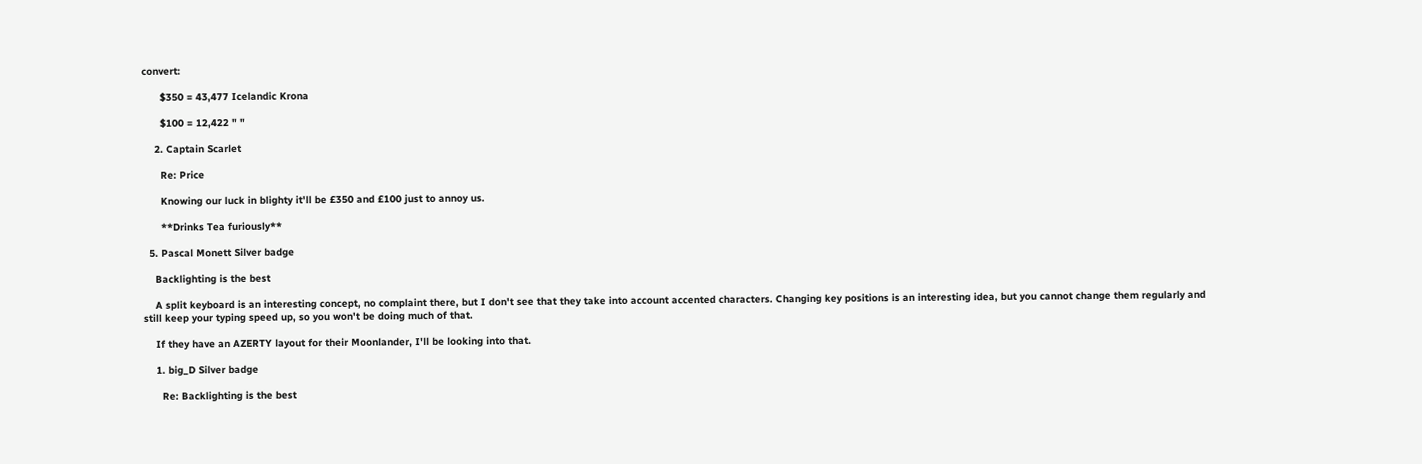convert:

      $350 = 43,477 Icelandic Krona

      $100 = 12,422 " "

    2. Captain Scarlet

      Re: Price

      Knowing our luck in blighty it'll be £350 and £100 just to annoy us.

      **Drinks Tea furiously**

  5. Pascal Monett Silver badge

    Backlighting is the best

    A split keyboard is an interesting concept, no complaint there, but I don't see that they take into account accented characters. Changing key positions is an interesting idea, but you cannot change them regularly and still keep your typing speed up, so you won't be doing much of that.

    If they have an AZERTY layout for their Moonlander, I'll be looking into that.

    1. big_D Silver badge

      Re: Backlighting is the best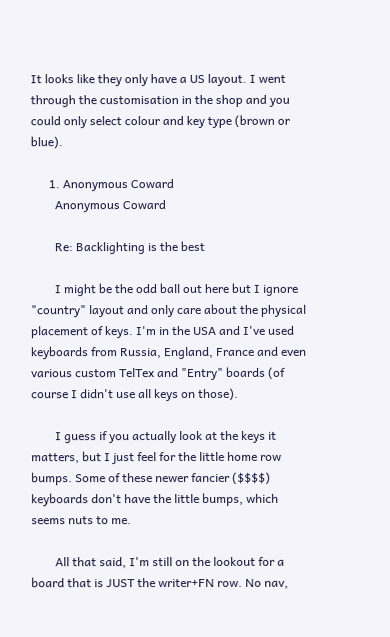It looks like they only have a US layout. I went through the customisation in the shop and you could only select colour and key type (brown or blue).

      1. Anonymous Coward
        Anonymous Coward

        Re: Backlighting is the best

        I might be the odd ball out here but I ignore "country" layout and only care about the physical placement of keys. I'm in the USA and I've used keyboards from Russia, England, France and even various custom TelTex and "Entry" boards (of course I didn't use all keys on those).

        I guess if you actually look at the keys it matters, but I just feel for the little home row bumps. Some of these newer fancier ($$$$) keyboards don't have the little bumps, which seems nuts to me.

        All that said, I'm still on the lookout for a board that is JUST the writer+FN row. No nav,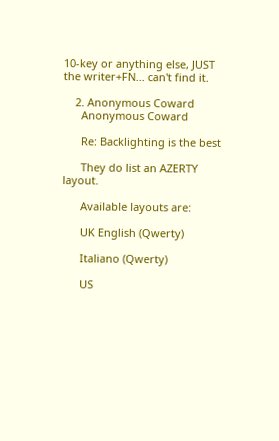10-key or anything else, JUST the writer+FN... can't find it.

    2. Anonymous Coward
      Anonymous Coward

      Re: Backlighting is the best

      They do list an AZERTY layout.

      Available layouts are:

      UK English (Qwerty)

      Italiano (Qwerty)

      US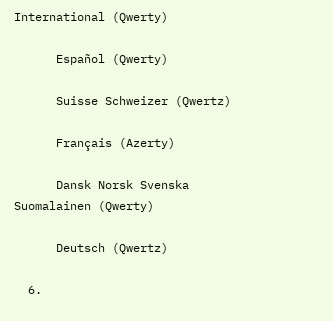International (Qwerty)

      Español (Qwerty)

      Suisse Schweizer (Qwertz)

      Français (Azerty)

      Dansk Norsk Svenska Suomalainen (Qwerty)

      Deutsch (Qwertz)

  6.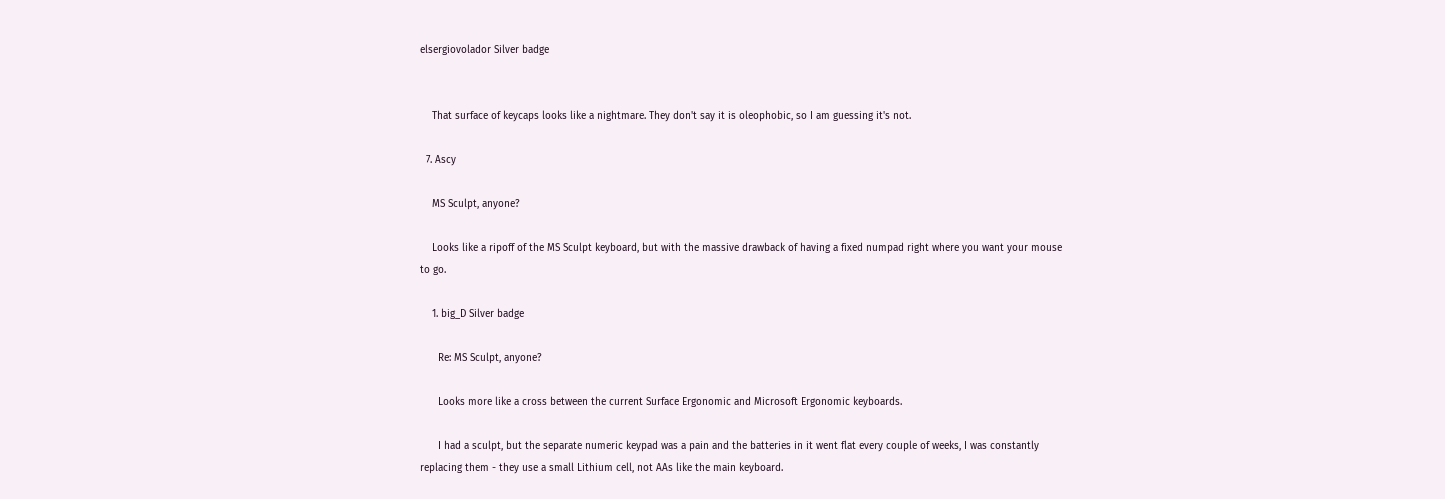elsergiovolador Silver badge


    That surface of keycaps looks like a nightmare. They don't say it is oleophobic, so I am guessing it's not.

  7. Ascy

    MS Sculpt, anyone?

    Looks like a ripoff of the MS Sculpt keyboard, but with the massive drawback of having a fixed numpad right where you want your mouse to go.

    1. big_D Silver badge

      Re: MS Sculpt, anyone?

      Looks more like a cross between the current Surface Ergonomic and Microsoft Ergonomic keyboards.

      I had a sculpt, but the separate numeric keypad was a pain and the batteries in it went flat every couple of weeks, I was constantly replacing them - they use a small Lithium cell, not AAs like the main keyboard.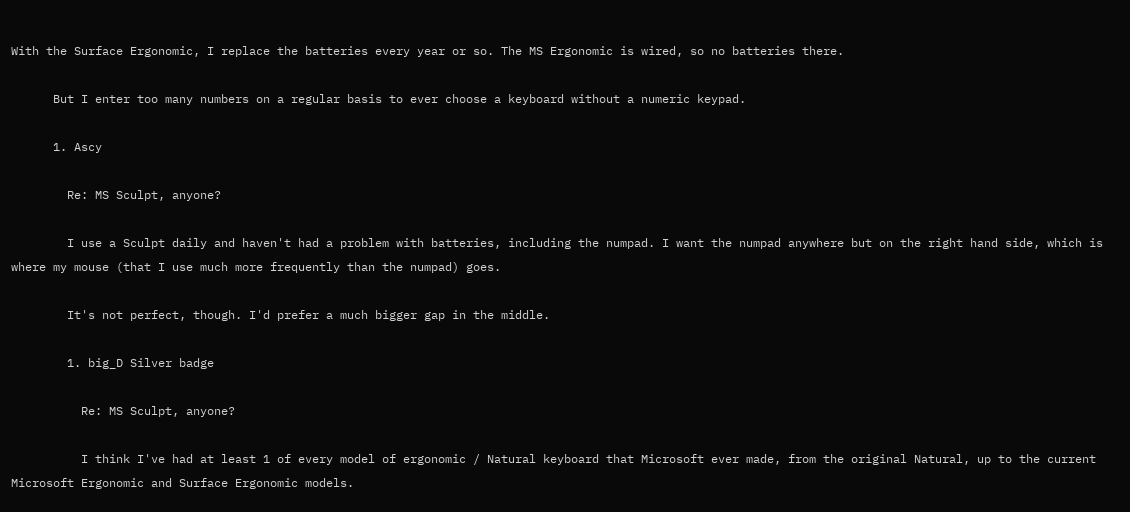With the Surface Ergonomic, I replace the batteries every year or so. The MS Ergonomic is wired, so no batteries there.

      But I enter too many numbers on a regular basis to ever choose a keyboard without a numeric keypad.

      1. Ascy

        Re: MS Sculpt, anyone?

        I use a Sculpt daily and haven't had a problem with batteries, including the numpad. I want the numpad anywhere but on the right hand side, which is where my mouse (that I use much more frequently than the numpad) goes.

        It's not perfect, though. I'd prefer a much bigger gap in the middle.

        1. big_D Silver badge

          Re: MS Sculpt, anyone?

          I think I've had at least 1 of every model of ergonomic / Natural keyboard that Microsoft ever made, from the original Natural, up to the current Microsoft Ergonomic and Surface Ergonomic models.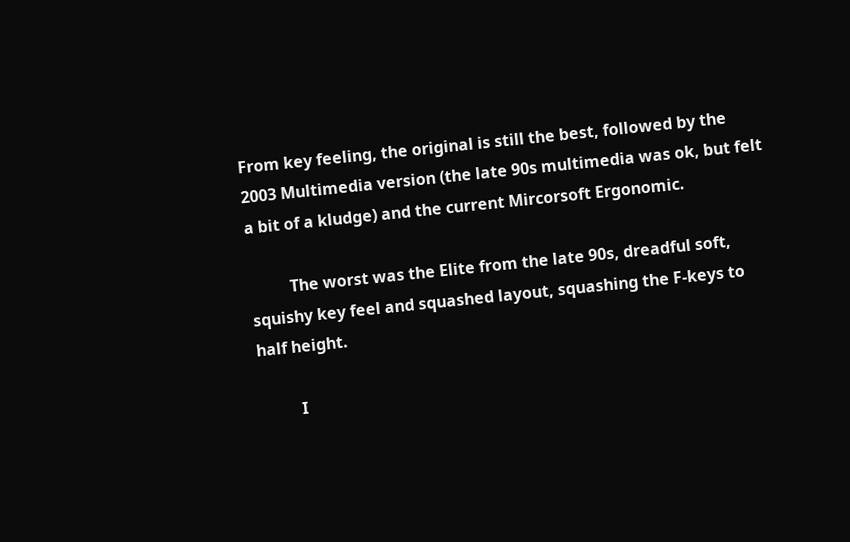From key feeling, the original is still the best, followed by the 2003 Multimedia version (the late 90s multimedia was ok, but felt a bit of a kludge) and the current Mircorsoft Ergonomic.

          The worst was the Elite from the late 90s, dreadful soft, squishy key feel and squashed layout, squashing the F-keys to half height.

          I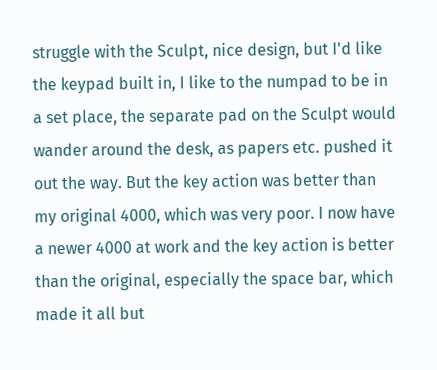struggle with the Sculpt, nice design, but I'd like the keypad built in, I like to the numpad to be in a set place, the separate pad on the Sculpt would wander around the desk, as papers etc. pushed it out the way. But the key action was better than my original 4000, which was very poor. I now have a newer 4000 at work and the key action is better than the original, especially the space bar, which made it all but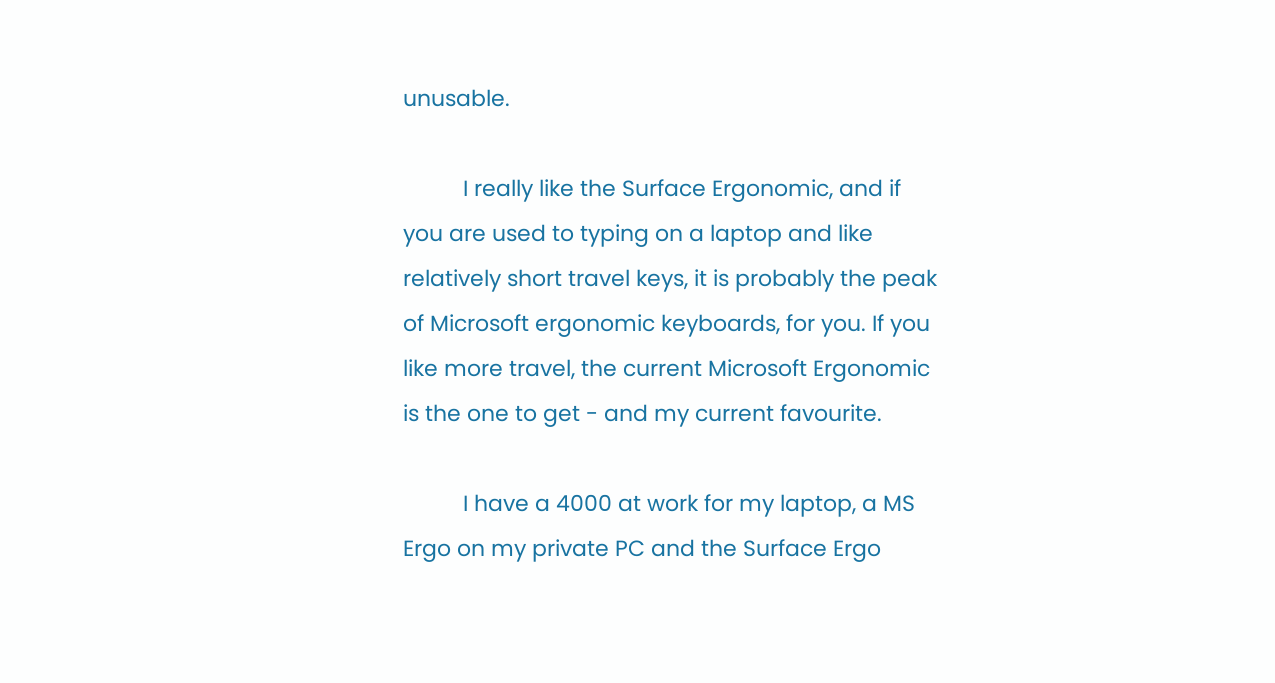unusable.

          I really like the Surface Ergonomic, and if you are used to typing on a laptop and like relatively short travel keys, it is probably the peak of Microsoft ergonomic keyboards, for you. If you like more travel, the current Microsoft Ergonomic is the one to get - and my current favourite.

          I have a 4000 at work for my laptop, a MS Ergo on my private PC and the Surface Ergo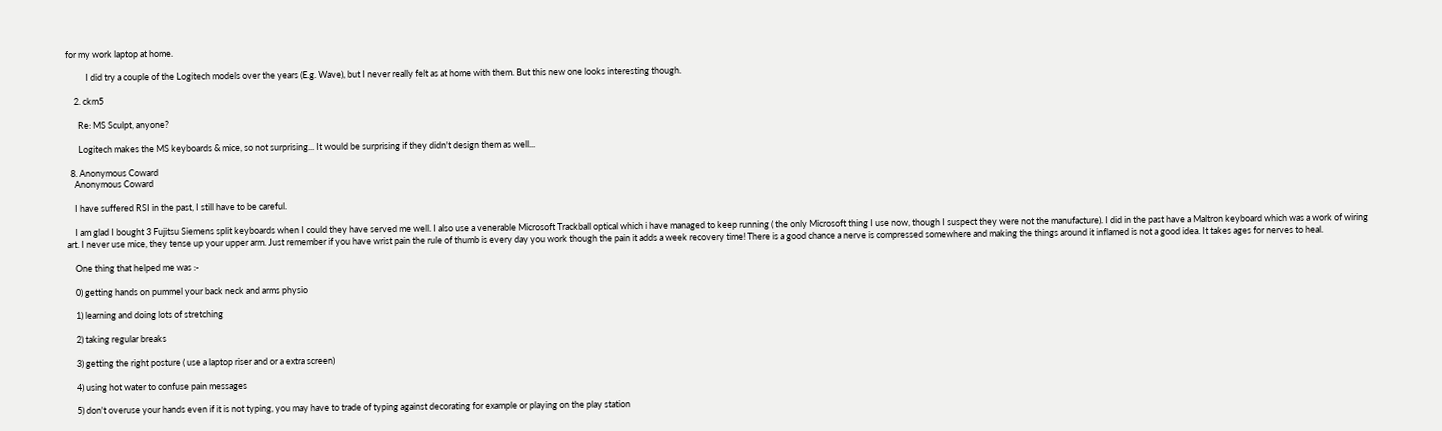for my work laptop at home.

          I did try a couple of the Logitech models over the years (E.g. Wave), but I never really felt as at home with them. But this new one looks interesting though.

    2. ckm5

      Re: MS Sculpt, anyone?

      Logitech makes the MS keyboards & mice, so not surprising... It would be surprising if they didn't design them as well...

  8. Anonymous Coward
    Anonymous Coward

    I have suffered RSI in the past, I still have to be careful.

    I am glad I bought 3 Fujitsu Siemens split keyboards when I could they have served me well. I also use a venerable Microsoft Trackball optical which i have managed to keep running ( the only Microsoft thing I use now, though I suspect they were not the manufacture). I did in the past have a Maltron keyboard which was a work of wiring art. I never use mice, they tense up your upper arm. Just remember if you have wrist pain the rule of thumb is every day you work though the pain it adds a week recovery time! There is a good chance a nerve is compressed somewhere and making the things around it inflamed is not a good idea. It takes ages for nerves to heal.

    One thing that helped me was :-

    0) getting hands on pummel your back neck and arms physio

    1) learning and doing lots of stretching

    2) taking regular breaks

    3) getting the right posture ( use a laptop riser and or a extra screen)

    4) using hot water to confuse pain messages

    5) don't overuse your hands even if it is not typing, you may have to trade of typing against decorating for example or playing on the play station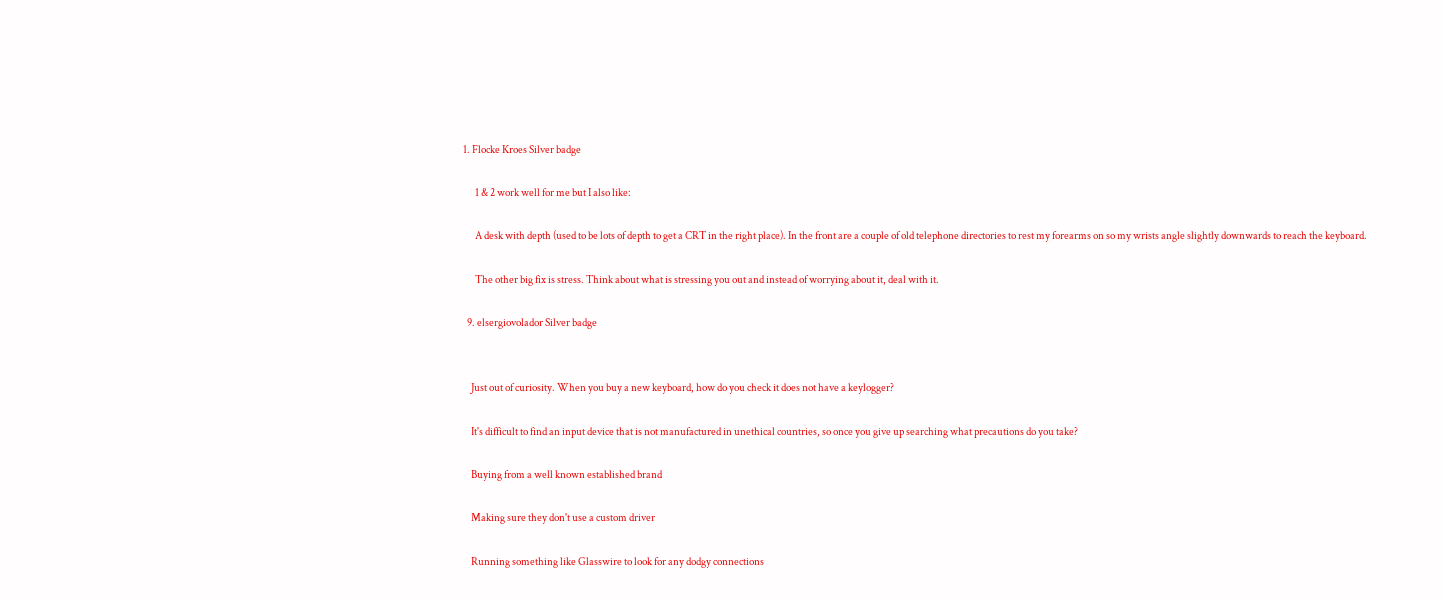1. Flocke Kroes Silver badge

      1 & 2 work well for me but I also like:

      A desk with depth (used to be lots of depth to get a CRT in the right place). In the front are a couple of old telephone directories to rest my forearms on so my wrists angle slightly downwards to reach the keyboard.

      The other big fix is stress. Think about what is stressing you out and instead of worrying about it, deal with it.

  9. elsergiovolador Silver badge


    Just out of curiosity. When you buy a new keyboard, how do you check it does not have a keylogger?

    It's difficult to find an input device that is not manufactured in unethical countries, so once you give up searching what precautions do you take?

    Buying from a well known established brand

    Making sure they don't use a custom driver

    Running something like Glasswire to look for any dodgy connections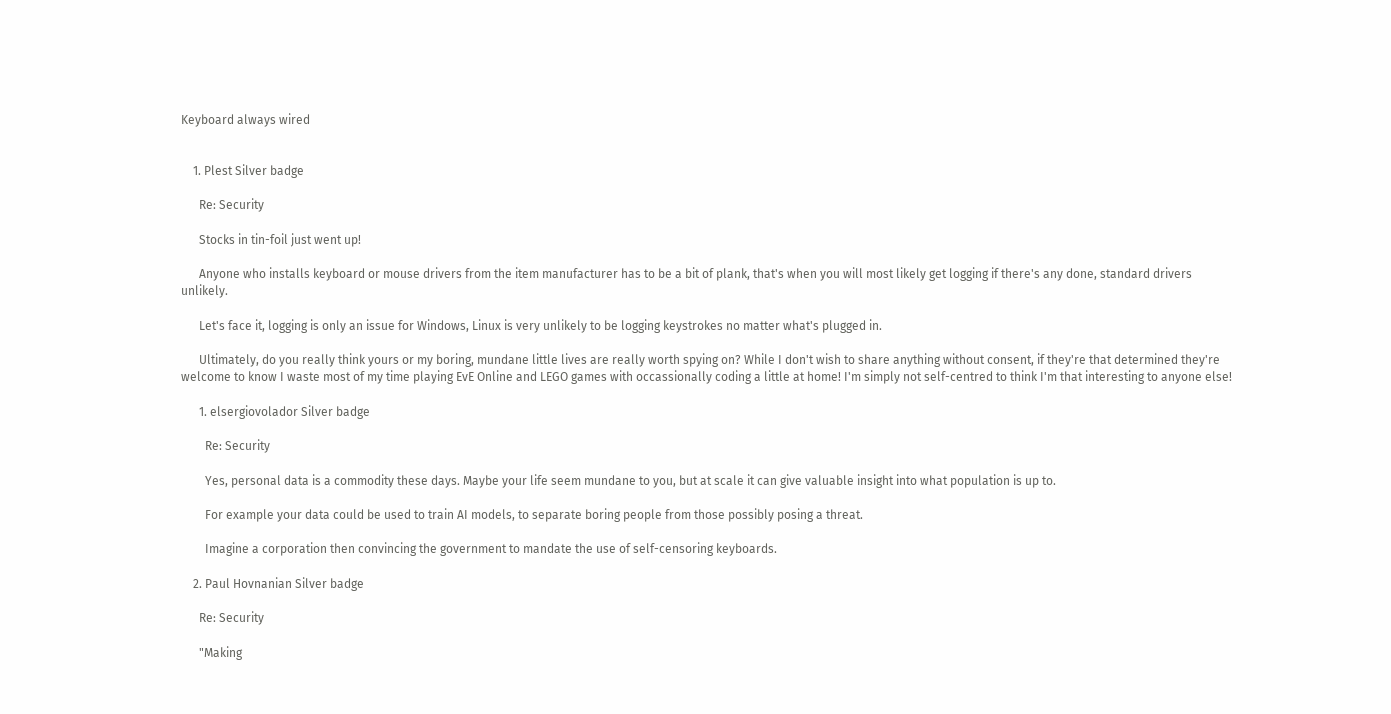Keyboard always wired


    1. Plest Silver badge

      Re: Security

      Stocks in tin-foil just went up!

      Anyone who installs keyboard or mouse drivers from the item manufacturer has to be a bit of plank, that's when you will most likely get logging if there's any done, standard drivers unlikely.

      Let's face it, logging is only an issue for Windows, Linux is very unlikely to be logging keystrokes no matter what's plugged in.

      Ultimately, do you really think yours or my boring, mundane little lives are really worth spying on? While I don't wish to share anything without consent, if they're that determined they're welcome to know I waste most of my time playing EvE Online and LEGO games with occassionally coding a little at home! I'm simply not self-centred to think I'm that interesting to anyone else!

      1. elsergiovolador Silver badge

        Re: Security

        Yes, personal data is a commodity these days. Maybe your life seem mundane to you, but at scale it can give valuable insight into what population is up to.

        For example your data could be used to train AI models, to separate boring people from those possibly posing a threat.

        Imagine a corporation then convincing the government to mandate the use of self-censoring keyboards.

    2. Paul Hovnanian Silver badge

      Re: Security

      "Making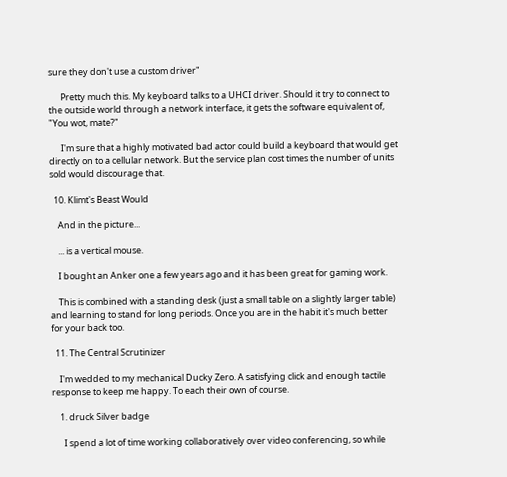sure they don't use a custom driver"

      Pretty much this. My keyboard talks to a UHCI driver. Should it try to connect to the outside world through a network interface, it gets the software equivalent of, "You wot, mate?"

      I'm sure that a highly motivated bad actor could build a keyboard that would get directly on to a cellular network. But the service plan cost times the number of units sold would discourage that.

  10. Klimt's Beast Would

    And in the picture...

    ... is a vertical mouse.

    I bought an Anker one a few years ago and it has been great for gaming work.

    This is combined with a standing desk (just a small table on a slightly larger table) and learning to stand for long periods. Once you are in the habit it's much better for your back too.

  11. The Central Scrutinizer

    I'm wedded to my mechanical Ducky Zero. A satisfying click and enough tactile response to keep me happy. To each their own of course.

    1. druck Silver badge

      I spend a lot of time working collaboratively over video conferencing, so while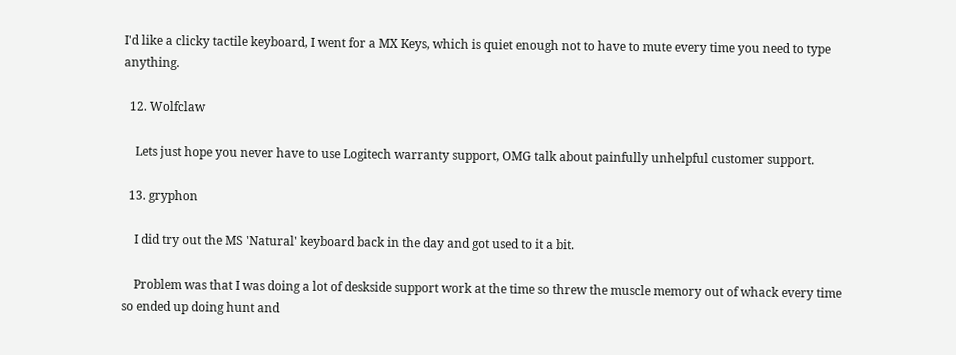I'd like a clicky tactile keyboard, I went for a MX Keys, which is quiet enough not to have to mute every time you need to type anything.

  12. Wolfclaw

    Lets just hope you never have to use Logitech warranty support, OMG talk about painfully unhelpful customer support.

  13. gryphon

    I did try out the MS 'Natural' keyboard back in the day and got used to it a bit.

    Problem was that I was doing a lot of deskside support work at the time so threw the muscle memory out of whack every time so ended up doing hunt and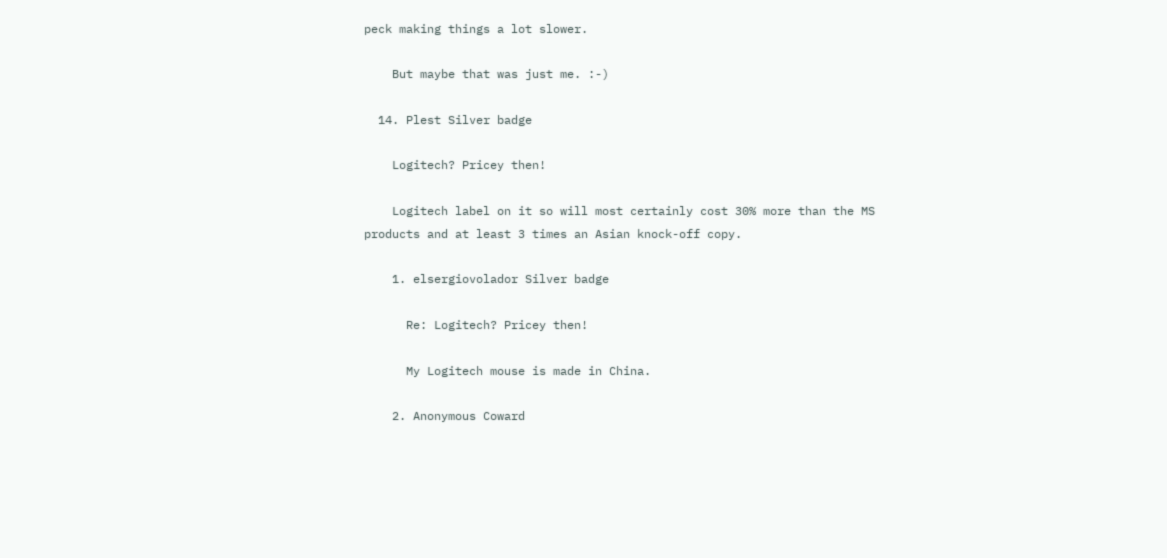peck making things a lot slower.

    But maybe that was just me. :-)

  14. Plest Silver badge

    Logitech? Pricey then!

    Logitech label on it so will most certainly cost 30% more than the MS products and at least 3 times an Asian knock-off copy.

    1. elsergiovolador Silver badge

      Re: Logitech? Pricey then!

      My Logitech mouse is made in China.

    2. Anonymous Coward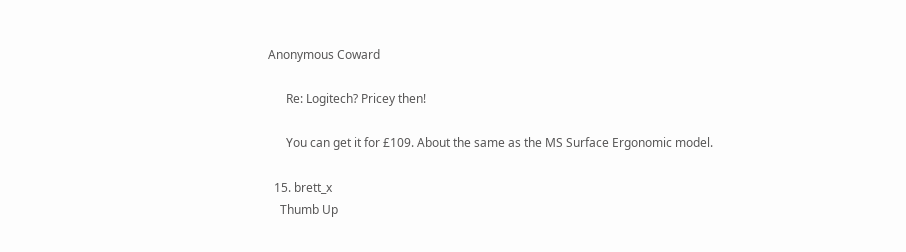Anonymous Coward

      Re: Logitech? Pricey then!

      You can get it for £109. About the same as the MS Surface Ergonomic model.

  15. brett_x
    Thumb Up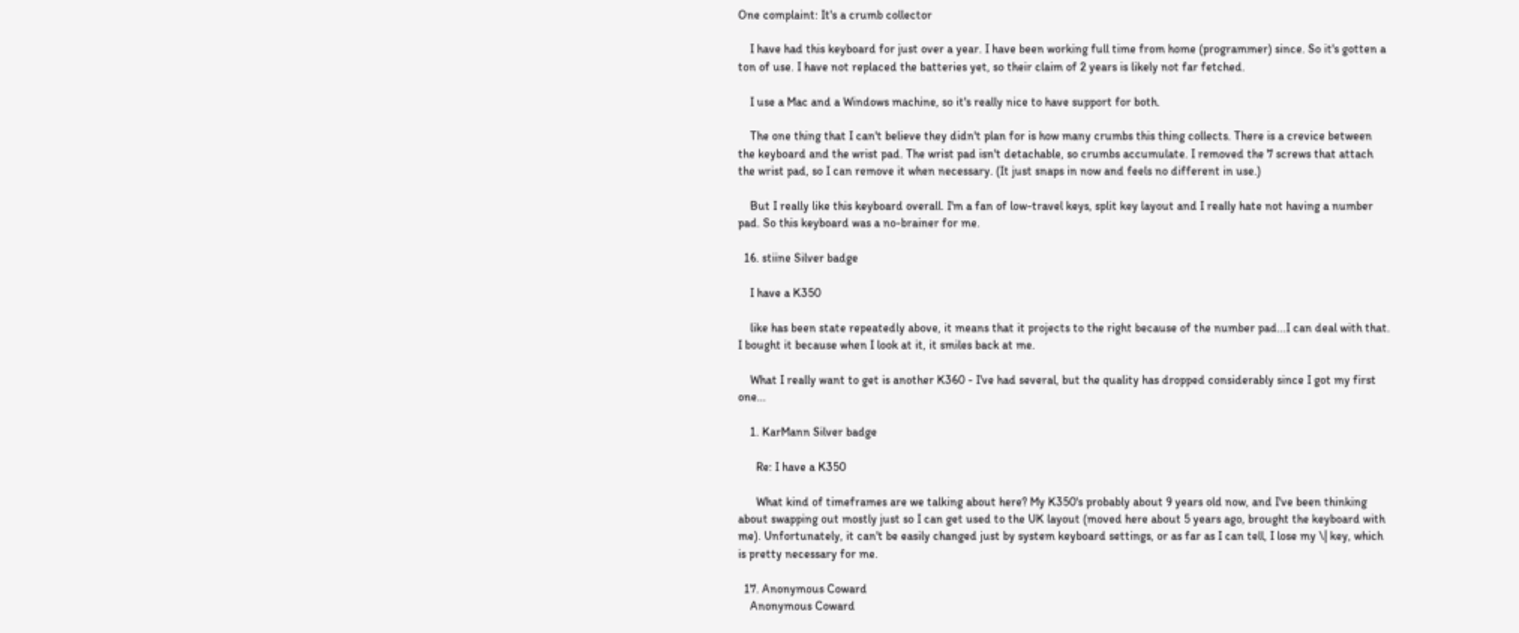One complaint: It's a crumb collector

    I have had this keyboard for just over a year. I have been working full time from home (programmer) since. So it's gotten a ton of use. I have not replaced the batteries yet, so their claim of 2 years is likely not far fetched.

    I use a Mac and a Windows machine, so it's really nice to have support for both.

    The one thing that I can't believe they didn't plan for is how many crumbs this thing collects. There is a crevice between the keyboard and the wrist pad. The wrist pad isn't detachable, so crumbs accumulate. I removed the 7 screws that attach the wrist pad, so I can remove it when necessary. (It just snaps in now and feels no different in use.)

    But I really like this keyboard overall. I'm a fan of low-travel keys, split key layout and I really hate not having a number pad. So this keyboard was a no-brainer for me.

  16. stiine Silver badge

    I have a K350

    like has been state repeatedly above, it means that it projects to the right because of the number pad...I can deal with that. I bought it because when I look at it, it smiles back at me.

    What I really want to get is another K360 - I've had several, but the quality has dropped considerably since I got my first one...

    1. KarMann Silver badge

      Re: I have a K350

      What kind of timeframes are we talking about here? My K350's probably about 9 years old now, and I've been thinking about swapping out mostly just so I can get used to the UK layout (moved here about 5 years ago, brought the keyboard with me). Unfortunately, it can't be easily changed just by system keyboard settings, or as far as I can tell, I lose my \| key, which is pretty necessary for me.

  17. Anonymous Coward
    Anonymous Coward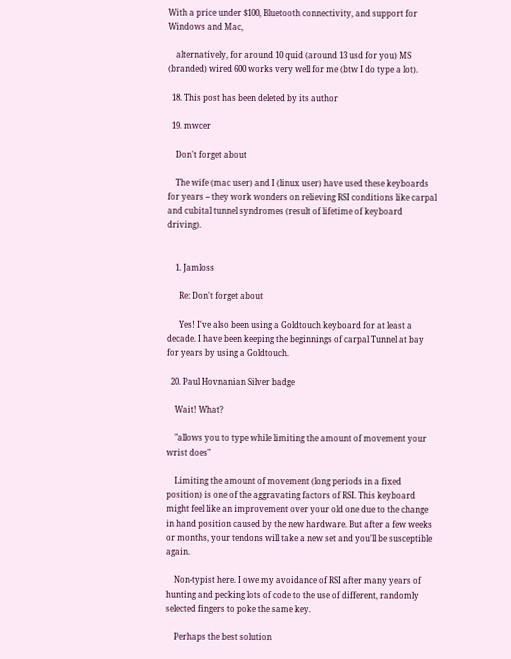With a price under $100, Bluetooth connectivity, and support for Windows and Mac,

    alternatively, for around 10 quid (around 13 usd for you) MS (branded) wired 600 works very well for me (btw I do type a lot).

  18. This post has been deleted by its author

  19. mwcer

    Don't forget about

    The wife (mac user) and I (linux user) have used these keyboards for years -- they work wonders on relieving RSI conditions like carpal and cubital tunnel syndromes (result of lifetime of keyboard driving).


    1. Jamloss

      Re: Don't forget about

      Yes! I've also been using a Goldtouch keyboard for at least a decade. I have been keeping the beginnings of carpal Tunnel at bay for years by using a Goldtouch.

  20. Paul Hovnanian Silver badge

    Wait! What?

    "allows you to type while limiting the amount of movement your wrist does"

    Limiting the amount of movement (long periods in a fixed position) is one of the aggravating factors of RSI. This keyboard might feel like an improvement over your old one due to the change in hand position caused by the new hardware. But after a few weeks or months, your tendons will take a new set and you'll be susceptible again.

    Non-typist here. I owe my avoidance of RSI after many years of hunting and pecking lots of code to the use of different, randomly selected fingers to poke the same key.

    Perhaps the best solution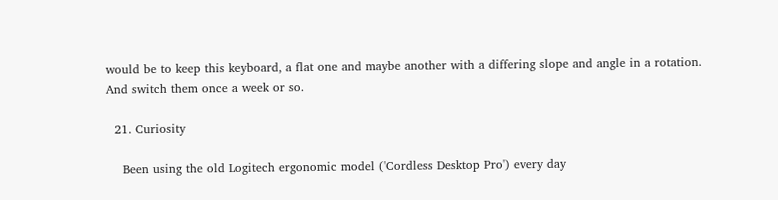would be to keep this keyboard, a flat one and maybe another with a differing slope and angle in a rotation. And switch them once a week or so.

  21. Curiosity

    Been using the old Logitech ergonomic model ('Cordless Desktop Pro') every day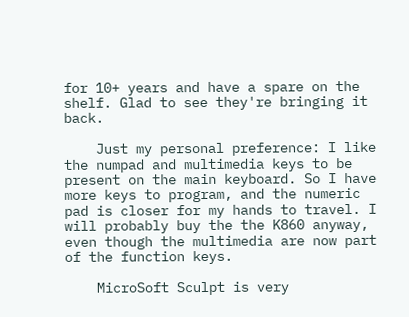for 10+ years and have a spare on the shelf. Glad to see they're bringing it back.

    Just my personal preference: I like the numpad and multimedia keys to be present on the main keyboard. So I have more keys to program, and the numeric pad is closer for my hands to travel. I will probably buy the the K860 anyway, even though the multimedia are now part of the function keys.

    MicroSoft Sculpt is very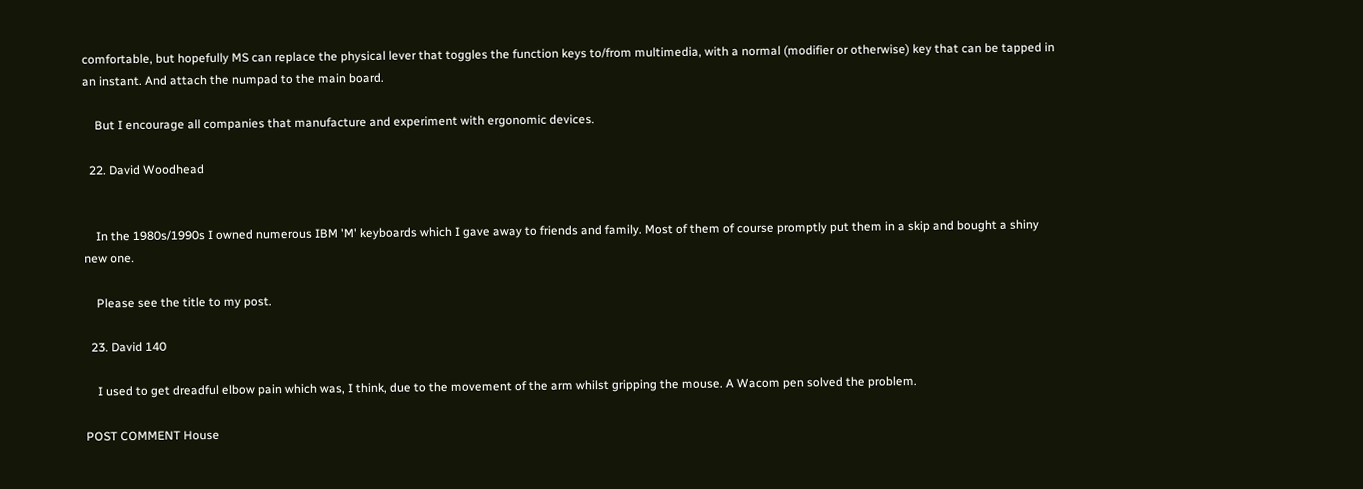comfortable, but hopefully MS can replace the physical lever that toggles the function keys to/from multimedia, with a normal (modifier or otherwise) key that can be tapped in an instant. And attach the numpad to the main board.

    But I encourage all companies that manufacture and experiment with ergonomic devices.

  22. David Woodhead


    In the 1980s/1990s I owned numerous IBM 'M' keyboards which I gave away to friends and family. Most of them of course promptly put them in a skip and bought a shiny new one.

    Please see the title to my post.

  23. David 140

    I used to get dreadful elbow pain which was, I think, due to the movement of the arm whilst gripping the mouse. A Wacom pen solved the problem.

POST COMMENT House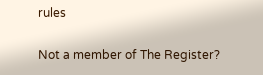rules

Not a member of The Register?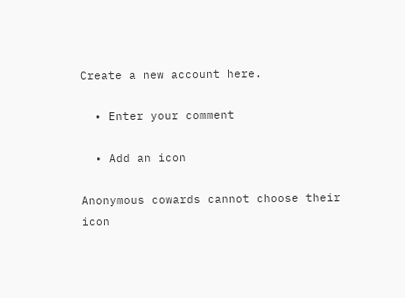Create a new account here.

  • Enter your comment

  • Add an icon

Anonymous cowards cannot choose their icon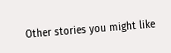Other stories you might like